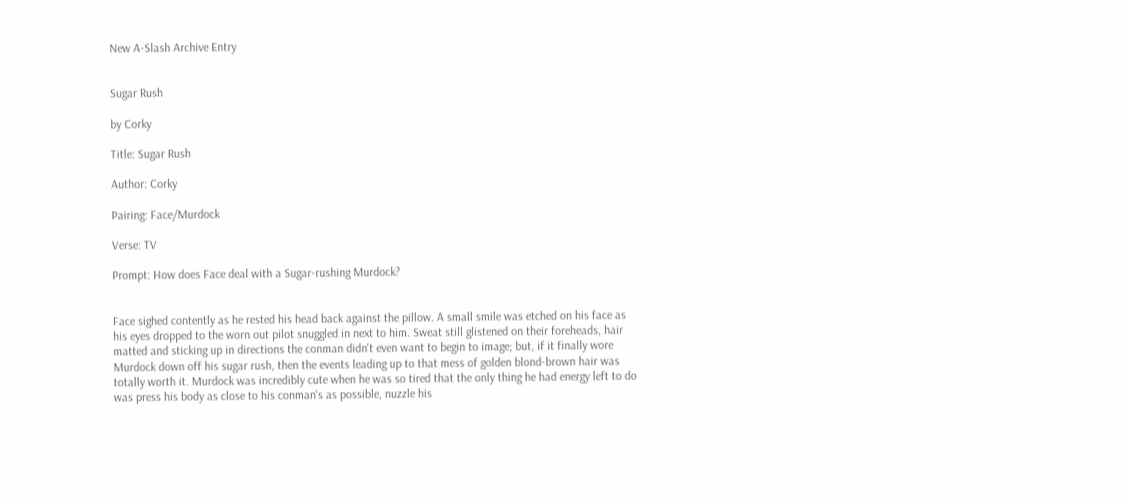New A-Slash Archive Entry


Sugar Rush

by Corky

Title: Sugar Rush

Author: Corky

Pairing: Face/Murdock

Verse: TV

Prompt: How does Face deal with a Sugar-rushing Murdock?


Face sighed contently as he rested his head back against the pillow. A small smile was etched on his face as his eyes dropped to the worn out pilot snuggled in next to him. Sweat still glistened on their foreheads, hair matted and sticking up in directions the conman didn't even want to begin to image; but, if it finally wore Murdock down off his sugar rush, then the events leading up to that mess of golden blond-brown hair was totally worth it. Murdock was incredibly cute when he was so tired that the only thing he had energy left to do was press his body as close to his conman's as possible, nuzzle his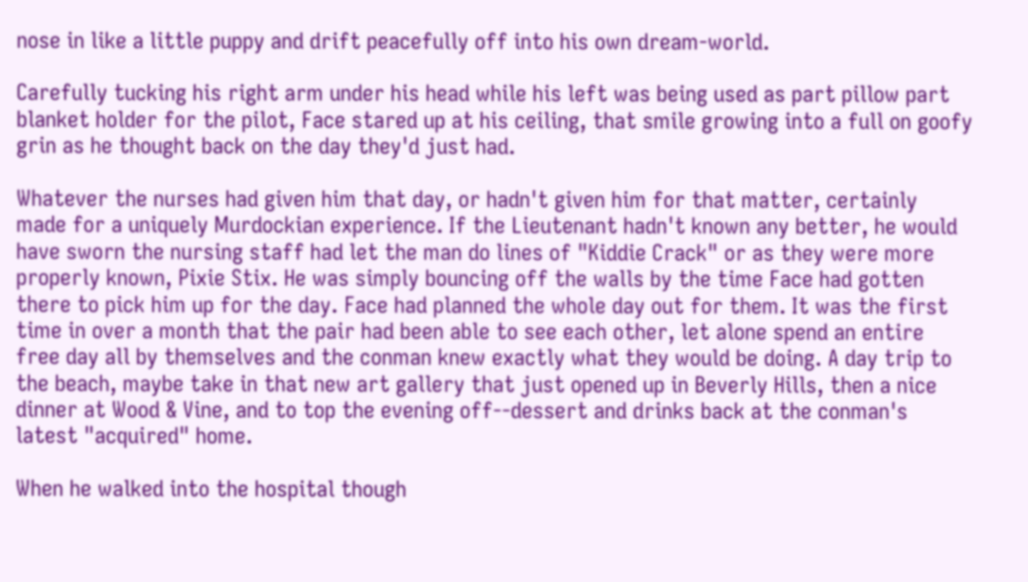nose in like a little puppy and drift peacefully off into his own dream-world.

Carefully tucking his right arm under his head while his left was being used as part pillow part blanket holder for the pilot, Face stared up at his ceiling, that smile growing into a full on goofy grin as he thought back on the day they'd just had.

Whatever the nurses had given him that day, or hadn't given him for that matter, certainly made for a uniquely Murdockian experience. If the Lieutenant hadn't known any better, he would have sworn the nursing staff had let the man do lines of "Kiddie Crack" or as they were more properly known, Pixie Stix. He was simply bouncing off the walls by the time Face had gotten there to pick him up for the day. Face had planned the whole day out for them. It was the first time in over a month that the pair had been able to see each other, let alone spend an entire free day all by themselves and the conman knew exactly what they would be doing. A day trip to the beach, maybe take in that new art gallery that just opened up in Beverly Hills, then a nice dinner at Wood & Vine, and to top the evening off--dessert and drinks back at the conman's latest "acquired" home.

When he walked into the hospital though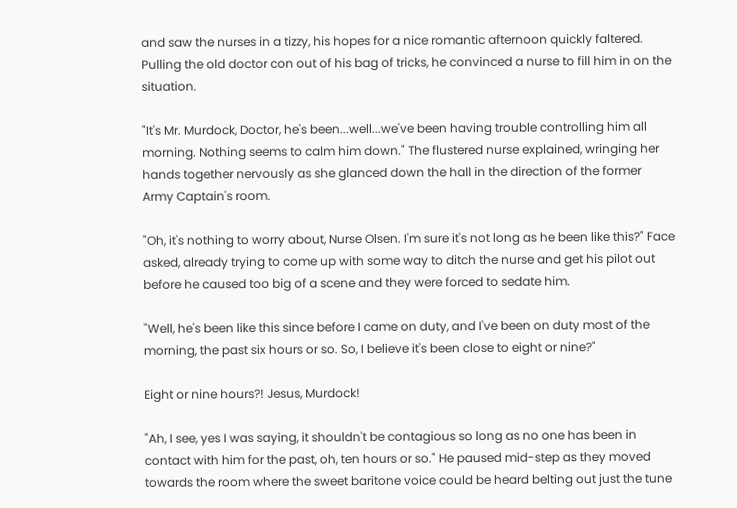and saw the nurses in a tizzy, his hopes for a nice romantic afternoon quickly faltered. Pulling the old doctor con out of his bag of tricks, he convinced a nurse to fill him in on the situation.

"It's Mr. Murdock, Doctor, he's been...well...we've been having trouble controlling him all morning. Nothing seems to calm him down." The flustered nurse explained, wringing her hands together nervously as she glanced down the hall in the direction of the former Army Captain's room.

"Oh, it's nothing to worry about, Nurse Olsen. I'm sure it's not long as he been like this?" Face asked, already trying to come up with some way to ditch the nurse and get his pilot out before he caused too big of a scene and they were forced to sedate him.

"Well, he's been like this since before I came on duty, and I've been on duty most of the morning, the past six hours or so. So, I believe it's been close to eight or nine?"

Eight or nine hours?! Jesus, Murdock!

"Ah, I see, yes I was saying, it shouldn't be contagious so long as no one has been in contact with him for the past, oh, ten hours or so." He paused mid-step as they moved towards the room where the sweet baritone voice could be heard belting out just the tune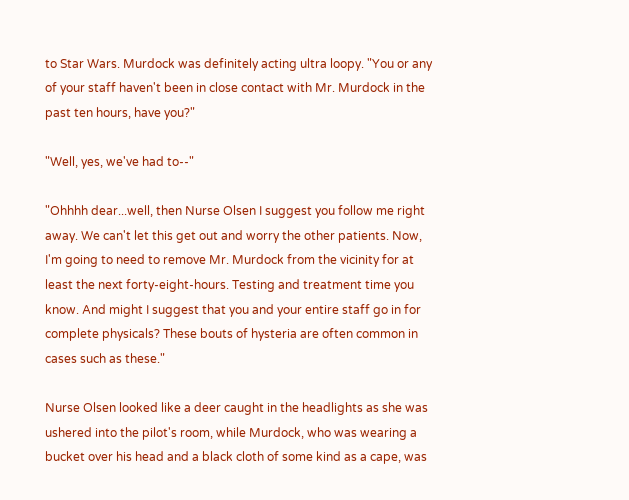to Star Wars. Murdock was definitely acting ultra loopy. "You or any of your staff haven't been in close contact with Mr. Murdock in the past ten hours, have you?"

"Well, yes, we've had to--"

"Ohhhh dear...well, then Nurse Olsen I suggest you follow me right away. We can't let this get out and worry the other patients. Now, I'm going to need to remove Mr. Murdock from the vicinity for at least the next forty-eight-hours. Testing and treatment time you know. And might I suggest that you and your entire staff go in for complete physicals? These bouts of hysteria are often common in cases such as these."

Nurse Olsen looked like a deer caught in the headlights as she was ushered into the pilot's room, while Murdock, who was wearing a bucket over his head and a black cloth of some kind as a cape, was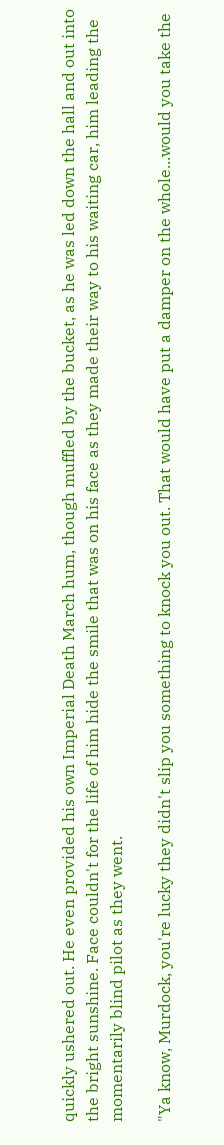quickly ushered out. He even provided his own Imperial Death March hum, though muffled by the bucket, as he was led down the hall and out into the bright sunshine. Face couldn't for the life of him hide the smile that was on his face as they made their way to his waiting car, him leading the momentarily blind pilot as they went.

"Ya know, Murdock, you're lucky they didn't slip you something to knock you out. That would have put a damper on the whole...would you take the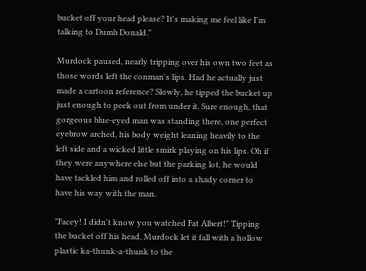bucket off your head please? It's making me feel like I'm talking to Dumb Donald."

Murdock paused, nearly tripping over his own two feet as those words left the conman's lips. Had he actually just made a cartoon reference? Slowly, he tipped the bucket up just enough to peek out from under it. Sure enough, that gorgeous blue-eyed man was standing there, one perfect eyebrow arched, his body weight leaning heavily to the left side and a wicked little smirk playing on his lips. Oh if they were anywhere else but the parking lot, he would have tackled him and rolled off into a shady corner to have his way with the man.

"Facey! I didn't know you watched Fat Albert!" Tipping the bucket off his head, Murdock let it fall with a hollow plastic ka-thunk-a-thunk to the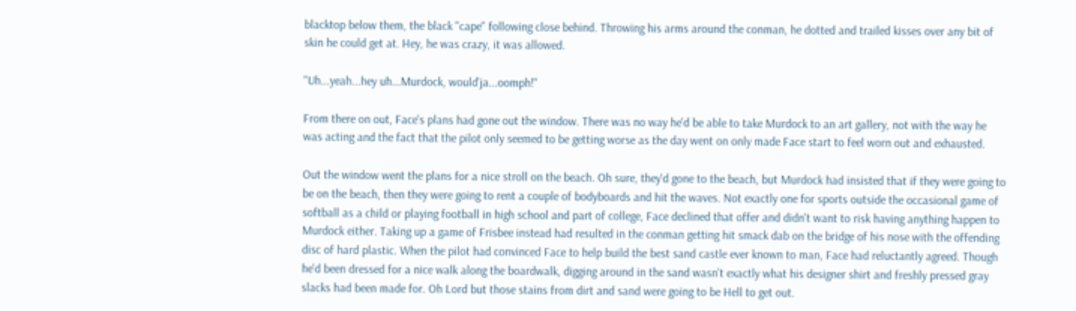blacktop below them, the black "cape" following close behind. Throwing his arms around the conman, he dotted and trailed kisses over any bit of skin he could get at. Hey, he was crazy, it was allowed.

"Uh...yeah...hey uh...Murdock, would'ja...oomph!"

From there on out, Face's plans had gone out the window. There was no way he'd be able to take Murdock to an art gallery, not with the way he was acting and the fact that the pilot only seemed to be getting worse as the day went on only made Face start to feel worn out and exhausted.

Out the window went the plans for a nice stroll on the beach. Oh sure, they'd gone to the beach, but Murdock had insisted that if they were going to be on the beach, then they were going to rent a couple of bodyboards and hit the waves. Not exactly one for sports outside the occasional game of softball as a child or playing football in high school and part of college, Face declined that offer and didn't want to risk having anything happen to Murdock either. Taking up a game of Frisbee instead had resulted in the conman getting hit smack dab on the bridge of his nose with the offending disc of hard plastic. When the pilot had convinced Face to help build the best sand castle ever known to man, Face had reluctantly agreed. Though he'd been dressed for a nice walk along the boardwalk, digging around in the sand wasn't exactly what his designer shirt and freshly pressed gray slacks had been made for. Oh Lord but those stains from dirt and sand were going to be Hell to get out.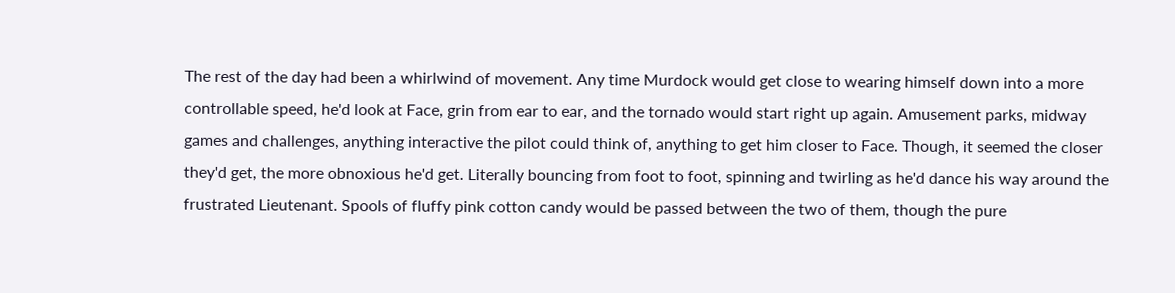The rest of the day had been a whirlwind of movement. Any time Murdock would get close to wearing himself down into a more controllable speed, he'd look at Face, grin from ear to ear, and the tornado would start right up again. Amusement parks, midway games and challenges, anything interactive the pilot could think of, anything to get him closer to Face. Though, it seemed the closer they'd get, the more obnoxious he'd get. Literally bouncing from foot to foot, spinning and twirling as he'd dance his way around the frustrated Lieutenant. Spools of fluffy pink cotton candy would be passed between the two of them, though the pure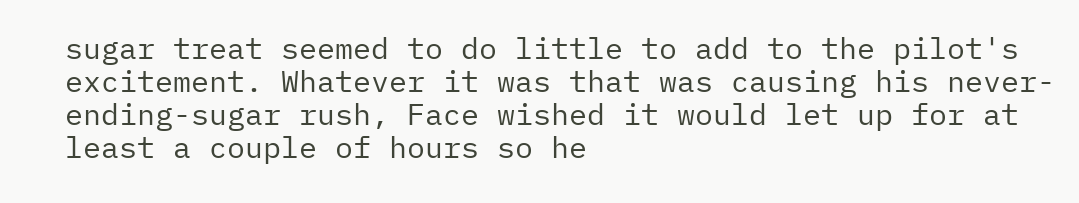sugar treat seemed to do little to add to the pilot's excitement. Whatever it was that was causing his never-ending-sugar rush, Face wished it would let up for at least a couple of hours so he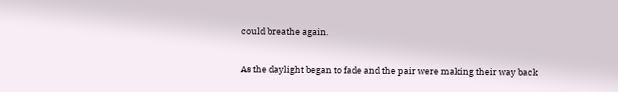could breathe again.

As the daylight began to fade and the pair were making their way back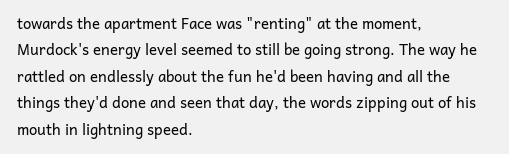towards the apartment Face was "renting" at the moment, Murdock's energy level seemed to still be going strong. The way he rattled on endlessly about the fun he'd been having and all the things they'd done and seen that day, the words zipping out of his mouth in lightning speed.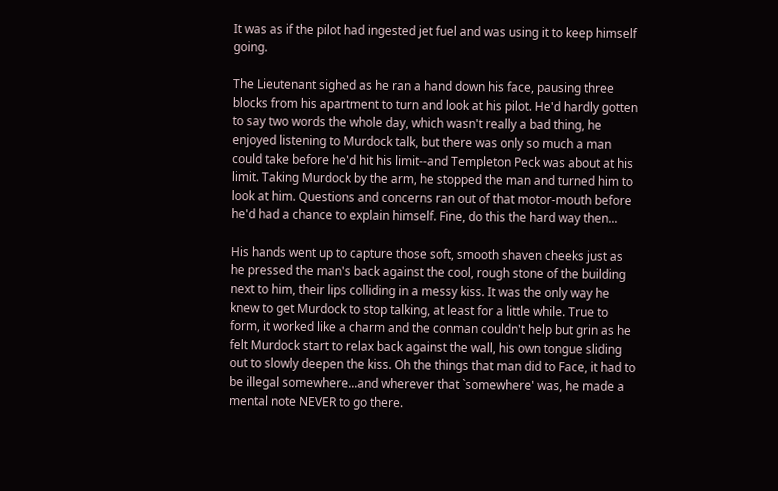It was as if the pilot had ingested jet fuel and was using it to keep himself going.

The Lieutenant sighed as he ran a hand down his face, pausing three blocks from his apartment to turn and look at his pilot. He'd hardly gotten to say two words the whole day, which wasn't really a bad thing, he enjoyed listening to Murdock talk, but there was only so much a man could take before he'd hit his limit--and Templeton Peck was about at his limit. Taking Murdock by the arm, he stopped the man and turned him to look at him. Questions and concerns ran out of that motor-mouth before he'd had a chance to explain himself. Fine, do this the hard way then...

His hands went up to capture those soft, smooth shaven cheeks just as he pressed the man's back against the cool, rough stone of the building next to him, their lips colliding in a messy kiss. It was the only way he knew to get Murdock to stop talking, at least for a little while. True to form, it worked like a charm and the conman couldn't help but grin as he felt Murdock start to relax back against the wall, his own tongue sliding out to slowly deepen the kiss. Oh the things that man did to Face, it had to be illegal somewhere...and wherever that `somewhere' was, he made a mental note NEVER to go there.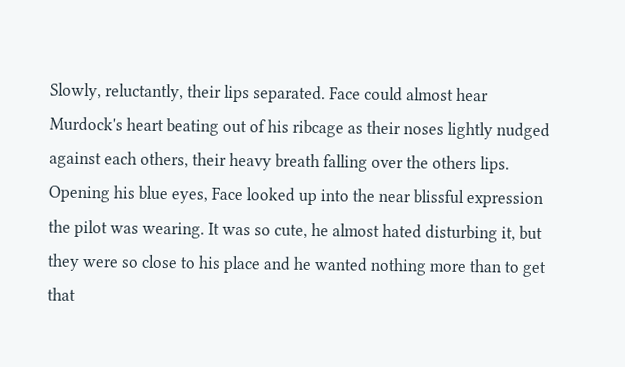Slowly, reluctantly, their lips separated. Face could almost hear Murdock's heart beating out of his ribcage as their noses lightly nudged against each others, their heavy breath falling over the others lips. Opening his blue eyes, Face looked up into the near blissful expression the pilot was wearing. It was so cute, he almost hated disturbing it, but they were so close to his place and he wanted nothing more than to get that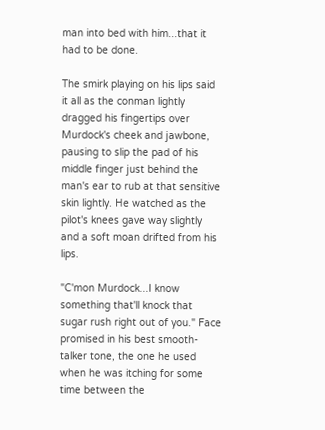man into bed with him...that it had to be done.

The smirk playing on his lips said it all as the conman lightly dragged his fingertips over Murdock's cheek and jawbone, pausing to slip the pad of his middle finger just behind the man's ear to rub at that sensitive skin lightly. He watched as the pilot's knees gave way slightly and a soft moan drifted from his lips.

"C'mon Murdock...I know something that'll knock that sugar rush right out of you." Face promised in his best smooth-talker tone, the one he used when he was itching for some time between the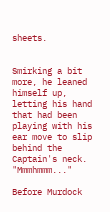sheets.


Smirking a bit more, he leaned himself up, letting his hand that had been playing with his ear move to slip behind the Captain's neck. "Mmmhmmm..."

Before Murdock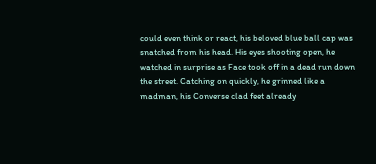could even think or react, his beloved blue ball cap was snatched from his head. His eyes shooting open, he watched in surprise as Face took off in a dead run down the street. Catching on quickly, he grinned like a madman, his Converse clad feet already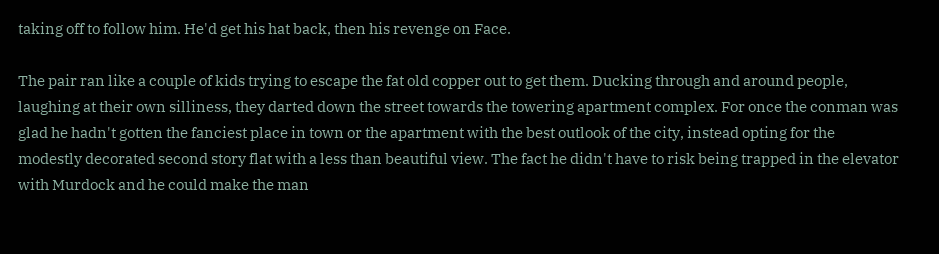taking off to follow him. He'd get his hat back, then his revenge on Face.

The pair ran like a couple of kids trying to escape the fat old copper out to get them. Ducking through and around people, laughing at their own silliness, they darted down the street towards the towering apartment complex. For once the conman was glad he hadn't gotten the fanciest place in town or the apartment with the best outlook of the city, instead opting for the modestly decorated second story flat with a less than beautiful view. The fact he didn't have to risk being trapped in the elevator with Murdock and he could make the man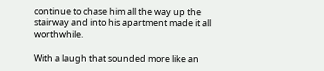continue to chase him all the way up the stairway and into his apartment made it all worthwhile.

With a laugh that sounded more like an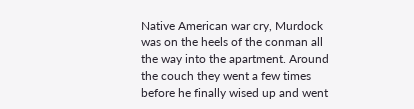Native American war cry, Murdock was on the heels of the conman all the way into the apartment. Around the couch they went a few times before he finally wised up and went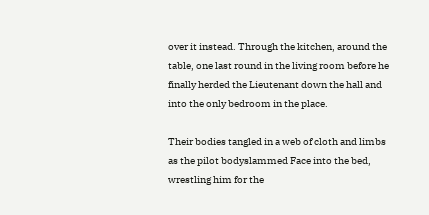over it instead. Through the kitchen, around the table, one last round in the living room before he finally herded the Lieutenant down the hall and into the only bedroom in the place.

Their bodies tangled in a web of cloth and limbs as the pilot bodyslammed Face into the bed, wrestling him for the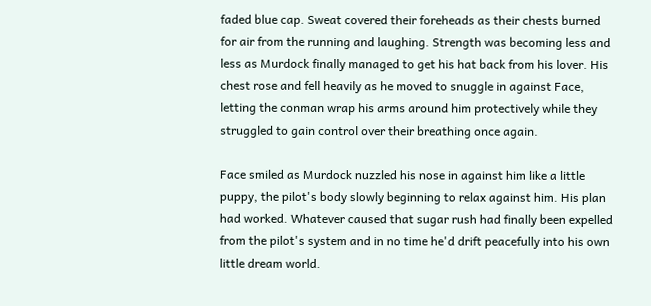faded blue cap. Sweat covered their foreheads as their chests burned for air from the running and laughing. Strength was becoming less and less as Murdock finally managed to get his hat back from his lover. His chest rose and fell heavily as he moved to snuggle in against Face, letting the conman wrap his arms around him protectively while they struggled to gain control over their breathing once again.

Face smiled as Murdock nuzzled his nose in against him like a little puppy, the pilot's body slowly beginning to relax against him. His plan had worked. Whatever caused that sugar rush had finally been expelled from the pilot's system and in no time he'd drift peacefully into his own little dream world.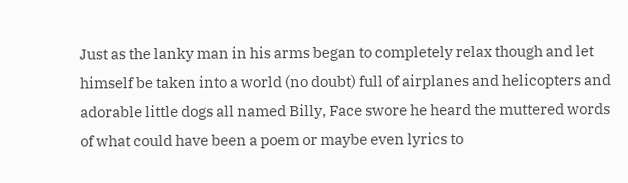Just as the lanky man in his arms began to completely relax though and let himself be taken into a world (no doubt) full of airplanes and helicopters and adorable little dogs all named Billy, Face swore he heard the muttered words of what could have been a poem or maybe even lyrics to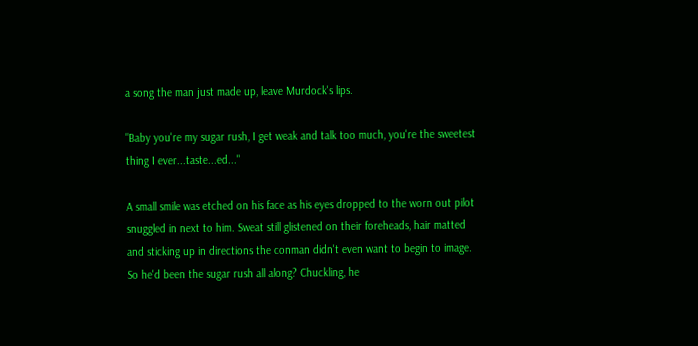a song the man just made up, leave Murdock's lips.

"Baby you're my sugar rush, I get weak and talk too much, you're the sweetest thing I ever...taste...ed..."

A small smile was etched on his face as his eyes dropped to the worn out pilot snuggled in next to him. Sweat still glistened on their foreheads, hair matted and sticking up in directions the conman didn't even want to begin to image. So he'd been the sugar rush all along? Chuckling, he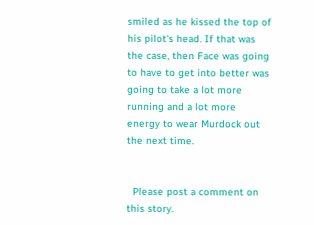smiled as he kissed the top of his pilot's head. If that was the case, then Face was going to have to get into better was going to take a lot more running and a lot more energy to wear Murdock out the next time.


  Please post a comment on this story.